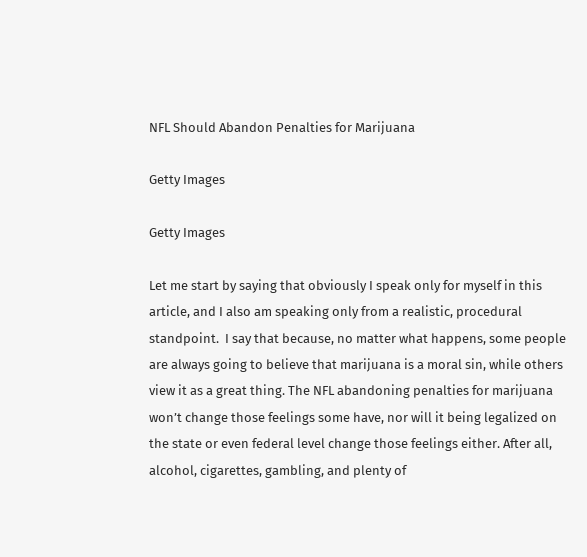NFL Should Abandon Penalties for Marijuana

Getty Images

Getty Images

Let me start by saying that obviously I speak only for myself in this article, and I also am speaking only from a realistic, procedural standpoint.  I say that because, no matter what happens, some people are always going to believe that marijuana is a moral sin, while others view it as a great thing. The NFL abandoning penalties for marijuana won’t change those feelings some have, nor will it being legalized on the state or even federal level change those feelings either. After all, alcohol, cigarettes, gambling, and plenty of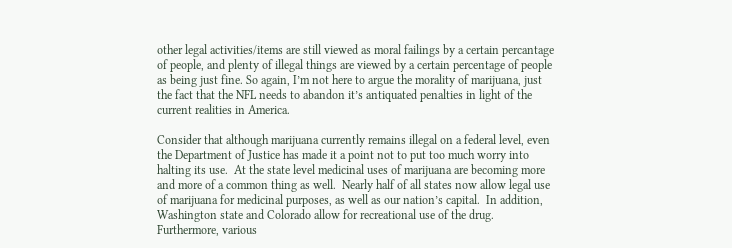other legal activities/items are still viewed as moral failings by a certain percantage of people, and plenty of illegal things are viewed by a certain percentage of people as being just fine. So again, I’m not here to argue the morality of marijuana, just the fact that the NFL needs to abandon it’s antiquated penalties in light of the current realities in America.

Consider that although marijuana currently remains illegal on a federal level, even the Department of Justice has made it a point not to put too much worry into halting its use.  At the state level medicinal uses of marijuana are becoming more and more of a common thing as well.  Nearly half of all states now allow legal use of marijuana for medicinal purposes, as well as our nation’s capital.  In addition, Washington state and Colorado allow for recreational use of the drug.  Furthermore, various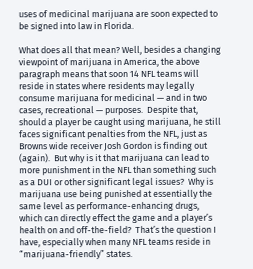uses of medicinal marijuana are soon expected to be signed into law in Florida.

What does all that mean? Well, besides a changing viewpoint of marijuana in America, the above paragraph means that soon 14 NFL teams will reside in states where residents may legally consume marijuana for medicinal — and in two cases, recreational — purposes.  Despite that, should a player be caught using marijuana, he still faces significant penalties from the NFL, just as Browns wide receiver Josh Gordon is finding out (again).  But why is it that marijuana can lead to more punishment in the NFL than something such as a DUI or other significant legal issues?  Why is marijuana use being punished at essentially the same level as performance-enhancing drugs, which can directly effect the game and a player’s health on and off-the-field?  That’s the question I have, especially when many NFL teams reside in “marijuana-friendly” states.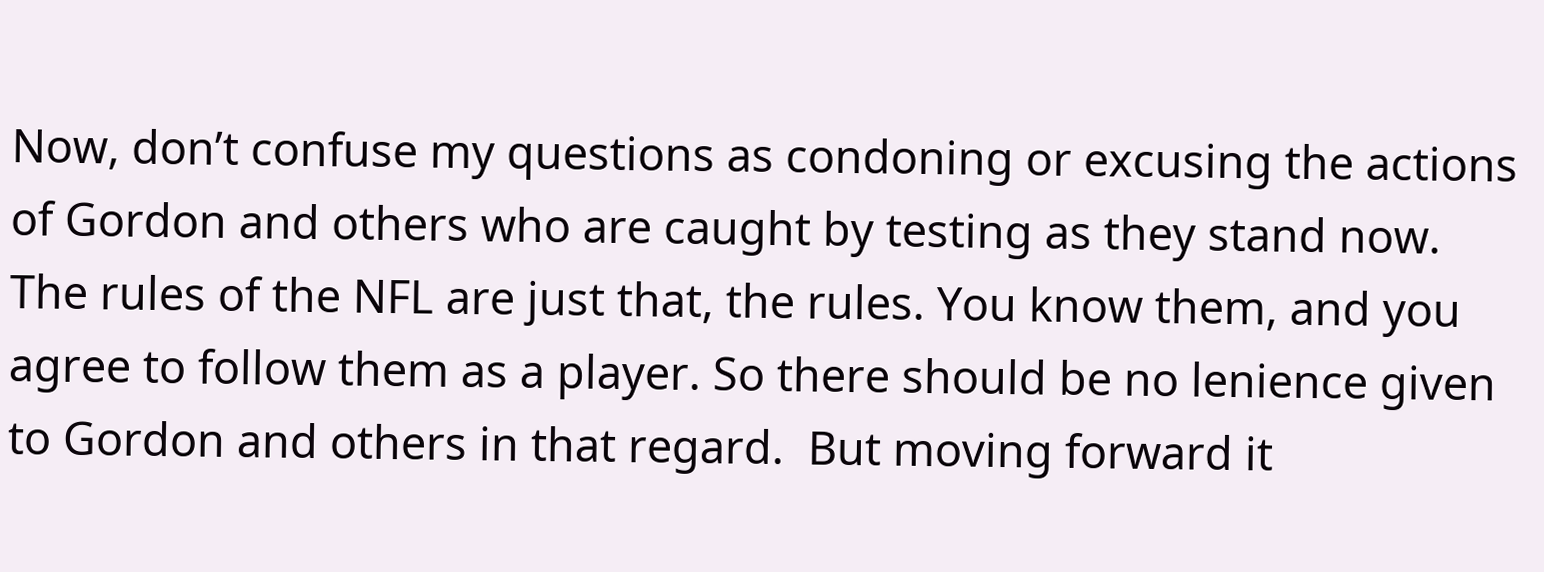Now, don’t confuse my questions as condoning or excusing the actions of Gordon and others who are caught by testing as they stand now. The rules of the NFL are just that, the rules. You know them, and you agree to follow them as a player. So there should be no lenience given to Gordon and others in that regard.  But moving forward it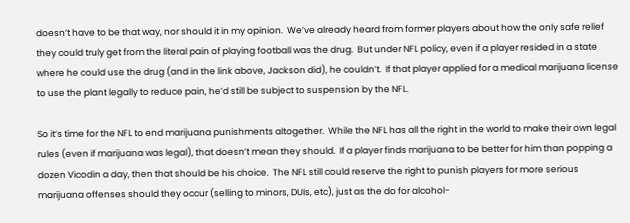doesn’t have to be that way, nor should it in my opinion.  We’ve already heard from former players about how the only safe relief they could truly get from the literal pain of playing football was the drug.  But under NFL policy, even if a player resided in a state where he could use the drug (and in the link above, Jackson did), he couldn’t.  If that player applied for a medical marijuana license to use the plant legally to reduce pain, he’d still be subject to suspension by the NFL.

So it’s time for the NFL to end marijuana punishments altogether.  While the NFL has all the right in the world to make their own legal rules (even if marijuana was legal), that doesn’t mean they should.  If a player finds marijuana to be better for him than popping a dozen Vicodin a day, then that should be his choice.  The NFL still could reserve the right to punish players for more serious marijuana offenses should they occur (selling to minors, DUIs, etc), just as the do for alcohol-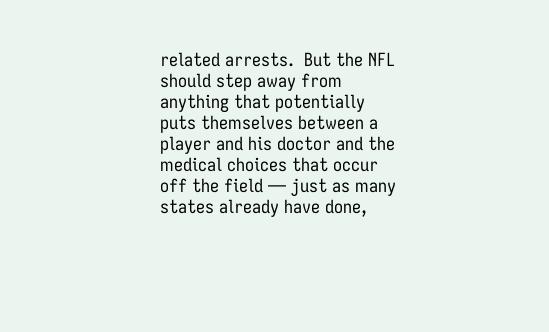related arrests.  But the NFL should step away from anything that potentially puts themselves between a player and his doctor and the medical choices that occur off the field — just as many states already have done,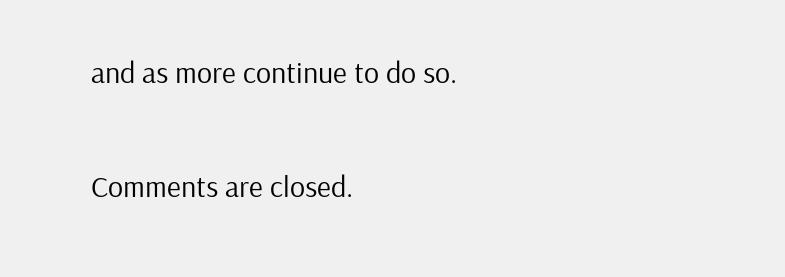and as more continue to do so.

Comments are closed.